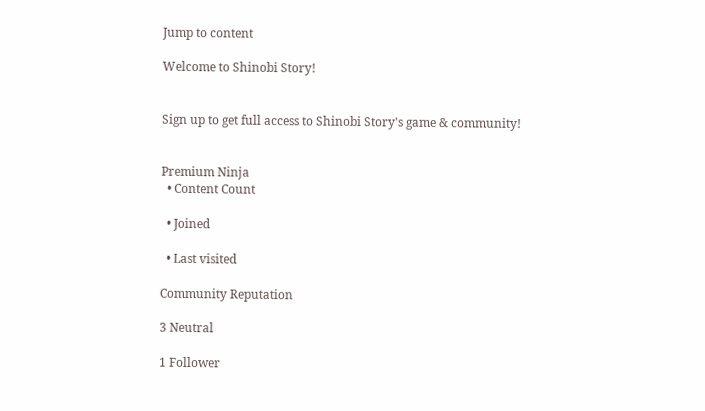Jump to content

Welcome to Shinobi Story!


Sign up to get full access to Shinobi Story's game & community!


Premium Ninja
  • Content Count

  • Joined

  • Last visited

Community Reputation

3 Neutral

1 Follower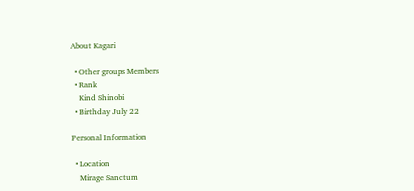About Kagari

  • Other groups Members
  • Rank
    Kind Shinobi
  • Birthday July 22

Personal Information

  • Location
    Mirage Sanctum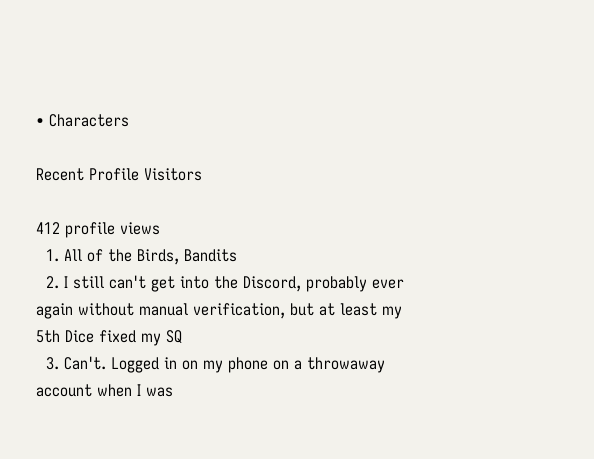• Characters

Recent Profile Visitors

412 profile views
  1. All of the Birds, Bandits
  2. I still can't get into the Discord, probably ever again without manual verification, but at least my 5th Dice fixed my SQ
  3. Can't. Logged in on my phone on a throwaway account when I was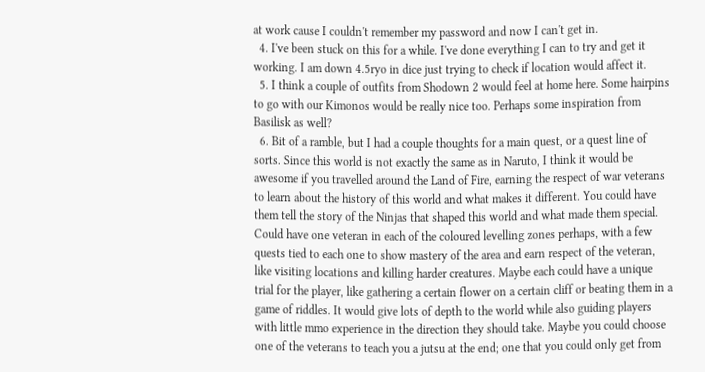at work cause I couldn't remember my password and now I can't get in.
  4. I've been stuck on this for a while. I've done everything I can to try and get it working. I am down 4.5ryo in dice just trying to check if location would affect it.
  5. I think a couple of outfits from Shodown 2 would feel at home here. Some hairpins to go with our Kimonos would be really nice too. Perhaps some inspiration from Basilisk as well?
  6. Bit of a ramble, but I had a couple thoughts for a main quest, or a quest line of sorts. Since this world is not exactly the same as in Naruto, I think it would be awesome if you travelled around the Land of Fire, earning the respect of war veterans to learn about the history of this world and what makes it different. You could have them tell the story of the Ninjas that shaped this world and what made them special. Could have one veteran in each of the coloured levelling zones perhaps, with a few quests tied to each one to show mastery of the area and earn respect of the veteran, like visiting locations and killing harder creatures. Maybe each could have a unique trial for the player, like gathering a certain flower on a certain cliff or beating them in a game of riddles. It would give lots of depth to the world while also guiding players with little mmo experience in the direction they should take. Maybe you could choose one of the veterans to teach you a jutsu at the end; one that you could only get from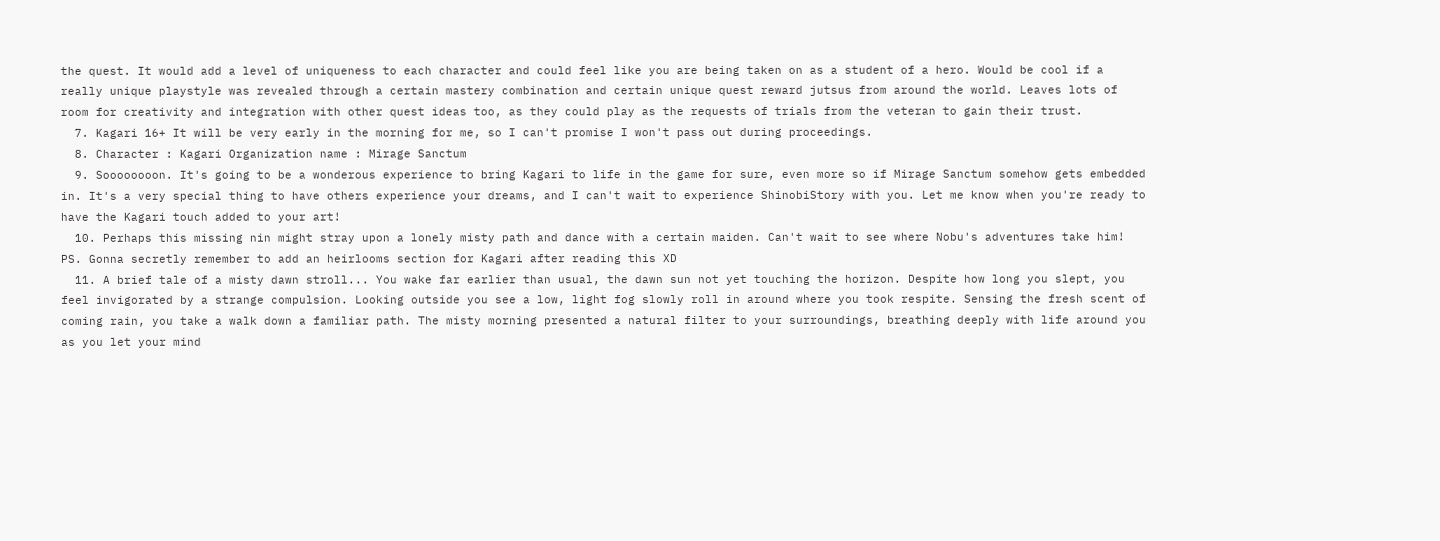the quest. It would add a level of uniqueness to each character and could feel like you are being taken on as a student of a hero. Would be cool if a really unique playstyle was revealed through a certain mastery combination and certain unique quest reward jutsus from around the world. Leaves lots of room for creativity and integration with other quest ideas too, as they could play as the requests of trials from the veteran to gain their trust.
  7. Kagari 16+ It will be very early in the morning for me, so I can't promise I won't pass out during proceedings.
  8. Character : Kagari Organization name : Mirage Sanctum
  9. Soooooooon. It's going to be a wonderous experience to bring Kagari to life in the game for sure, even more so if Mirage Sanctum somehow gets embedded in. It's a very special thing to have others experience your dreams, and I can't wait to experience ShinobiStory with you. Let me know when you're ready to have the Kagari touch added to your art!
  10. Perhaps this missing nin might stray upon a lonely misty path and dance with a certain maiden. Can't wait to see where Nobu's adventures take him! PS. Gonna secretly remember to add an heirlooms section for Kagari after reading this XD
  11. A brief tale of a misty dawn stroll... You wake far earlier than usual, the dawn sun not yet touching the horizon. Despite how long you slept, you feel invigorated by a strange compulsion. Looking outside you see a low, light fog slowly roll in around where you took respite. Sensing the fresh scent of coming rain, you take a walk down a familiar path. The misty morning presented a natural filter to your surroundings, breathing deeply with life around you as you let your mind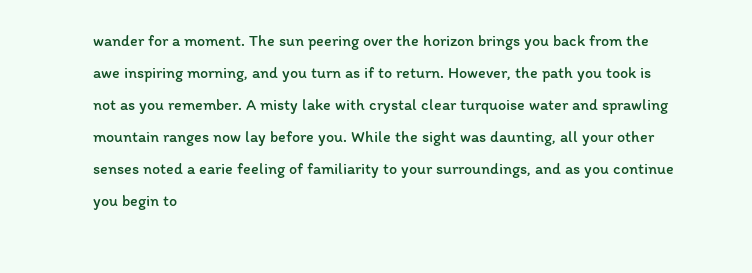wander for a moment. The sun peering over the horizon brings you back from the awe inspiring morning, and you turn as if to return. However, the path you took is not as you remember. A misty lake with crystal clear turquoise water and sprawling mountain ranges now lay before you. While the sight was daunting, all your other senses noted a earie feeling of familiarity to your surroundings, and as you continue you begin to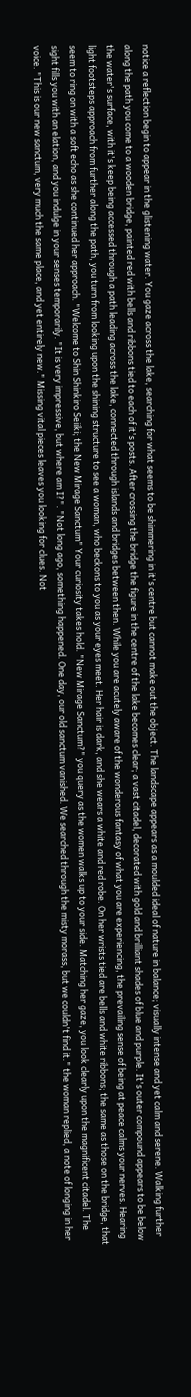notice a reflection begin to appear in the glistening water. You gaze across the lake, searching for what seems to be shimmering in it's centre but cannot make out the object. The landscape appears as a moulded ideal of nature in balance; visually intense and yet calm and serene. Walking further along the path you come to a wooden bridge, painted red with bells and ribbons tied to each of it's posts. After crossing the bridge the figure in the centre of the lake becomes clear; a vast citadel, decorated with gold and brilliant shades of blue and purple. It's outer compound appears to be below the water's surface, with it's keep being accessed through a path leading across the lake, connected through islands and bridges between then. While you are acutely aware of the wonderous fantasy of what you are experiencing, the prevailing sense of being at peace calms your nerves. Hearing light footsteps approach from further along the path, you turn from looking upon the shining structure to see a woman, who beckons to you as your eyes meet. Her hair is dark, and she wears a white and red robe. On her wrists tied are bells and white ribbons; the same as those on the bridge, that seem to ring on with a soft echo as she continued her approach. "Welcome to Shin Shinkiro Seiiki; the New Mirage Sanctum" Your curiosity takes hold. "New Mirage Sanctum?" you query as the women walks up to your side. Matching her gaze, you look clearly upon the magnificent citadel. The sight fills you with an elation, and you indulge in your senses temporarily. "It is very impressive, but where am I?". "Not long ago, something happened. One day, our old sanctum vanished. We searched through the misty morass, but we couldn't find it." the woman replied, a note of longing in her voice. "This is our new sanctum, very much the same place, and yet entirely new." Missing vital pieces leaves you looking for clues. Not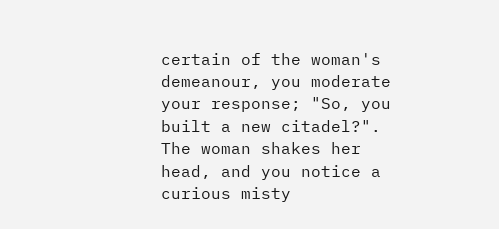certain of the woman's demeanour, you moderate your response; "So, you built a new citadel?". The woman shakes her head, and you notice a curious misty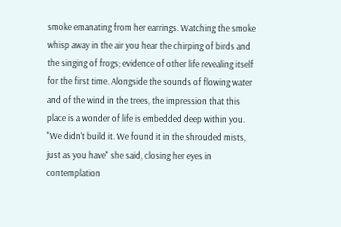smoke emanating from her earrings. Watching the smoke whisp away in the air you hear the chirping of birds and the singing of frogs; evidence of other life revealing itself for the first time. Alongside the sounds of flowing water and of the wind in the trees, the impression that this place is a wonder of life is embedded deep within you. "We didn't build it. We found it in the shrouded mists, just as you have" she said, closing her eyes in contemplation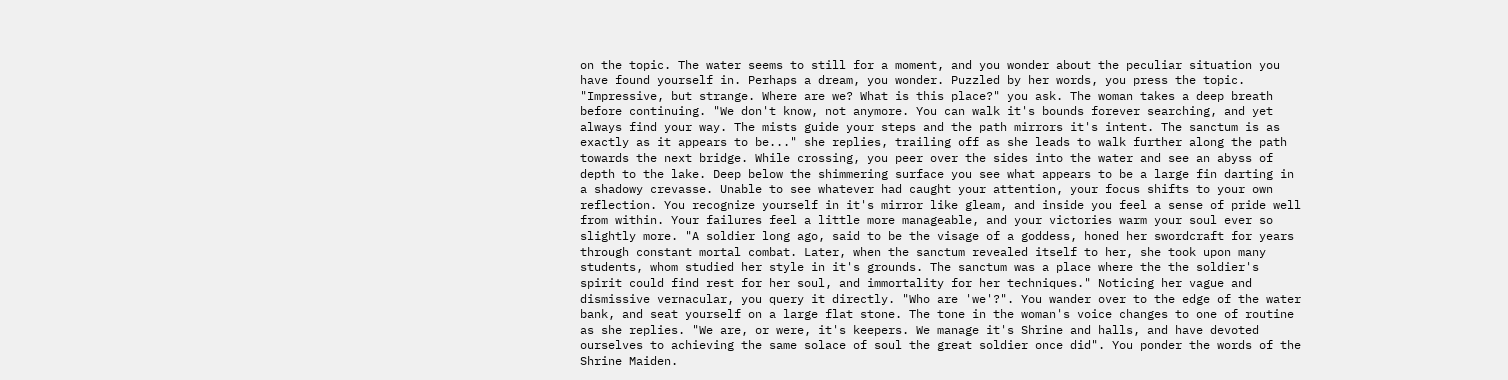on the topic. The water seems to still for a moment, and you wonder about the peculiar situation you have found yourself in. Perhaps a dream, you wonder. Puzzled by her words, you press the topic. "Impressive, but strange. Where are we? What is this place?" you ask. The woman takes a deep breath before continuing. "We don't know, not anymore. You can walk it's bounds forever searching, and yet always find your way. The mists guide your steps and the path mirrors it's intent. The sanctum is as exactly as it appears to be..." she replies, trailing off as she leads to walk further along the path towards the next bridge. While crossing, you peer over the sides into the water and see an abyss of depth to the lake. Deep below the shimmering surface you see what appears to be a large fin darting in a shadowy crevasse. Unable to see whatever had caught your attention, your focus shifts to your own reflection. You recognize yourself in it's mirror like gleam, and inside you feel a sense of pride well from within. Your failures feel a little more manageable, and your victories warm your soul ever so slightly more. "A soldier long ago, said to be the visage of a goddess, honed her swordcraft for years through constant mortal combat. Later, when the sanctum revealed itself to her, she took upon many students, whom studied her style in it's grounds. The sanctum was a place where the the soldier's spirit could find rest for her soul, and immortality for her techniques." Noticing her vague and dismissive vernacular, you query it directly. "Who are 'we'?". You wander over to the edge of the water bank, and seat yourself on a large flat stone. The tone in the woman's voice changes to one of routine as she replies. "We are, or were, it's keepers. We manage it's Shrine and halls, and have devoted ourselves to achieving the same solace of soul the great soldier once did". You ponder the words of the Shrine Maiden.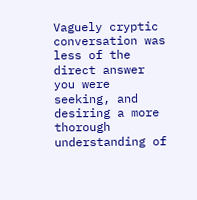Vaguely cryptic conversation was less of the direct answer you were seeking, and desiring a more thorough understanding of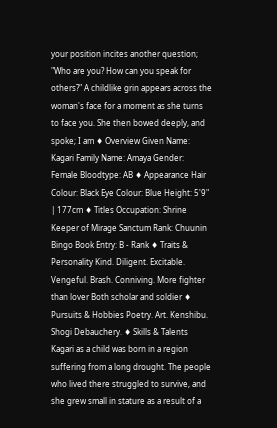your position incites another question; "Who are you? How can you speak for others?" A childlike grin appears across the woman's face for a moment as she turns to face you. She then bowed deeply, and spoke; I am ♦ Overview Given Name: Kagari Family Name: Amaya Gender: Female Bloodtype: AB ♦ Appearance Hair Colour: Black Eye Colour: Blue Height: 5'9" | 177cm ♦ Titles Occupation: Shrine Keeper of Mirage Sanctum Rank: Chuunin Bingo Book Entry: B - Rank ♦ Traits & Personality Kind. Diligent. Excitable. Vengeful. Brash. Conniving. More fighter than lover Both scholar and soldier ♦ Pursuits & Hobbies Poetry. Art. Kenshibu. Shogi Debauchery. ♦ Skills & Talents Kagari as a child was born in a region suffering from a long drought. The people who lived there struggled to survive, and she grew small in stature as a result of a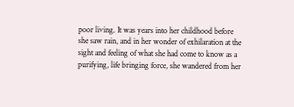poor living. It was years into her childhood before she saw rain, and in her wonder of exhilaration at the sight and feeling of what she had come to know as a purifying, life bringing force, she wandered from her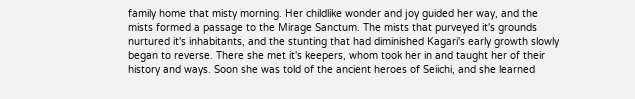family home that misty morning. Her childlike wonder and joy guided her way, and the mists formed a passage to the Mirage Sanctum. The mists that purveyed it's grounds nurtured it's inhabitants, and the stunting that had diminished Kagari's early growth slowly began to reverse. There she met it's keepers, whom took her in and taught her of their history and ways. Soon she was told of the ancient heroes of Seiichi, and she learned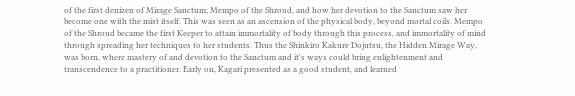of the first denizen of Mirage Sanctum; Mempo of the Shroud, and how her devotion to the Sanctum saw her become one with the mist itself. This was seen as an ascension of the physical body, beyond mortal coils. Mempo of the Shroud became the first Keeper to attain immortality of body through this process, and immortality of mind through spreading her techniques to her students. Thus the Shinkiro Kakure Dojutsu, the Hidden Mirage Way, was born, where mastery of and devotion to the Sanctum and it's ways could bring enlightenment and transcendence to a practitioner. Early on, Kagari presented as a good student, and learned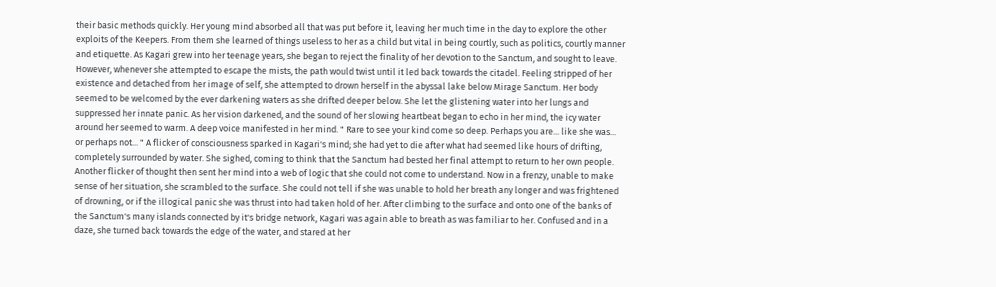their basic methods quickly. Her young mind absorbed all that was put before it, leaving her much time in the day to explore the other exploits of the Keepers. From them she learned of things useless to her as a child but vital in being courtly, such as politics, courtly manner and etiquette. As Kagari grew into her teenage years, she began to reject the finality of her devotion to the Sanctum, and sought to leave. However, whenever she attempted to escape the mists, the path would twist until it led back towards the citadel. Feeling stripped of her existence and detached from her image of self, she attempted to drown herself in the abyssal lake below Mirage Sanctum. Her body seemed to be welcomed by the ever darkening waters as she drifted deeper below. She let the glistening water into her lungs and suppressed her innate panic. As her vision darkened, and the sound of her slowing heartbeat began to echo in her mind, the icy water around her seemed to warm. A deep voice manifested in her mind. " Rare to see your kind come so deep. Perhaps you are... like she was... or perhaps not... " A flicker of consciousness sparked in Kagari's mind; she had yet to die after what had seemed like hours of drifting, completely surrounded by water. She sighed, coming to think that the Sanctum had bested her final attempt to return to her own people. Another flicker of thought then sent her mind into a web of logic that she could not come to understand. Now in a frenzy, unable to make sense of her situation, she scrambled to the surface. She could not tell if she was unable to hold her breath any longer and was frightened of drowning, or if the illogical panic she was thrust into had taken hold of her. After climbing to the surface and onto one of the banks of the Sanctum's many islands connected by it's bridge network, Kagari was again able to breath as was familiar to her. Confused and in a daze, she turned back towards the edge of the water, and stared at her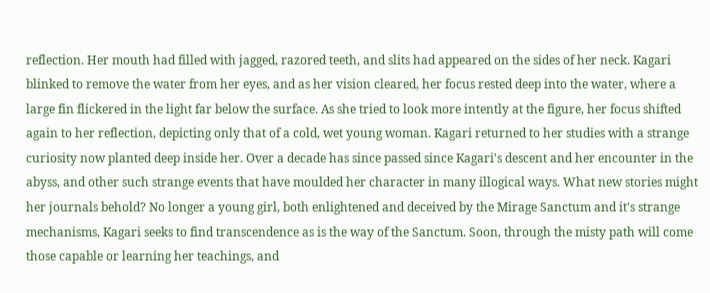reflection. Her mouth had filled with jagged, razored teeth, and slits had appeared on the sides of her neck. Kagari blinked to remove the water from her eyes, and as her vision cleared, her focus rested deep into the water, where a large fin flickered in the light far below the surface. As she tried to look more intently at the figure, her focus shifted again to her reflection, depicting only that of a cold, wet young woman. Kagari returned to her studies with a strange curiosity now planted deep inside her. Over a decade has since passed since Kagari's descent and her encounter in the abyss, and other such strange events that have moulded her character in many illogical ways. What new stories might her journals behold? No longer a young girl, both enlightened and deceived by the Mirage Sanctum and it's strange mechanisms, Kagari seeks to find transcendence as is the way of the Sanctum. Soon, through the misty path will come those capable or learning her teachings, and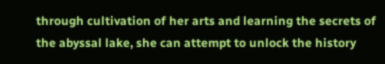through cultivation of her arts and learning the secrets of the abyssal lake, she can attempt to unlock the history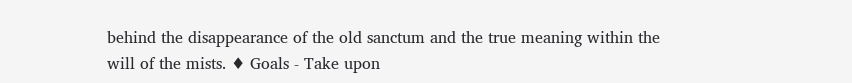behind the disappearance of the old sanctum and the true meaning within the will of the mists. ♦ Goals - Take upon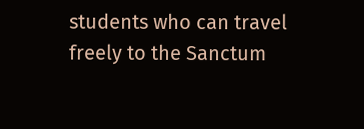students who can travel freely to the Sanctum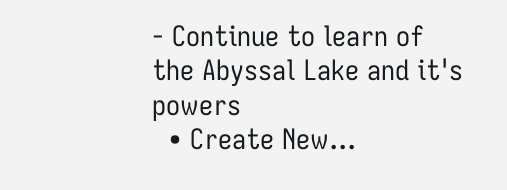- Continue to learn of the Abyssal Lake and it's powers
  • Create New...